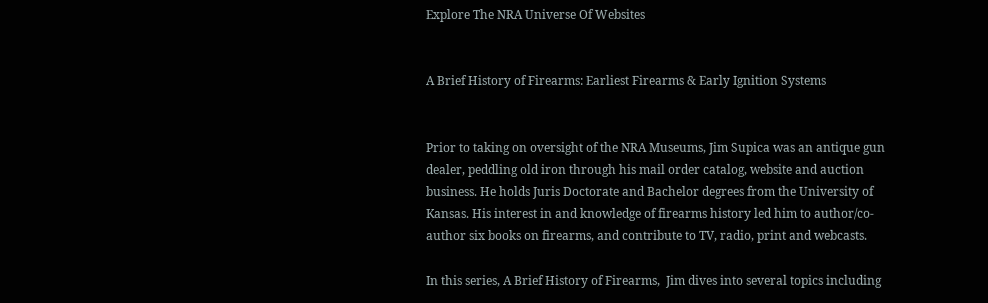Explore The NRA Universe Of Websites


A Brief History of Firearms: Earliest Firearms & Early Ignition Systems


Prior to taking on oversight of the NRA Museums, Jim Supica was an antique gun dealer, peddling old iron through his mail order catalog, website and auction business. He holds Juris Doctorate and Bachelor degrees from the University of Kansas. His interest in and knowledge of firearms history led him to author/co-author six books on firearms, and contribute to TV, radio, print and webcasts.

In this series, A Brief History of Firearms,  Jim dives into several topics including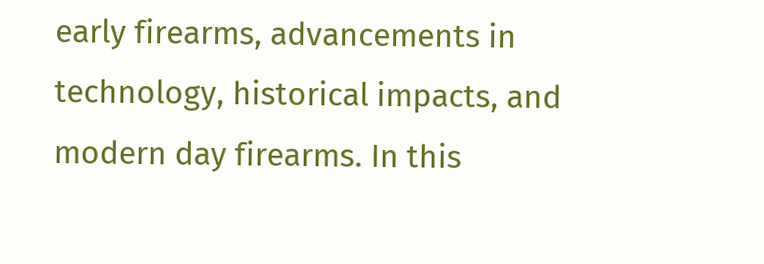early firearms, advancements in technology, historical impacts, and modern day firearms. In this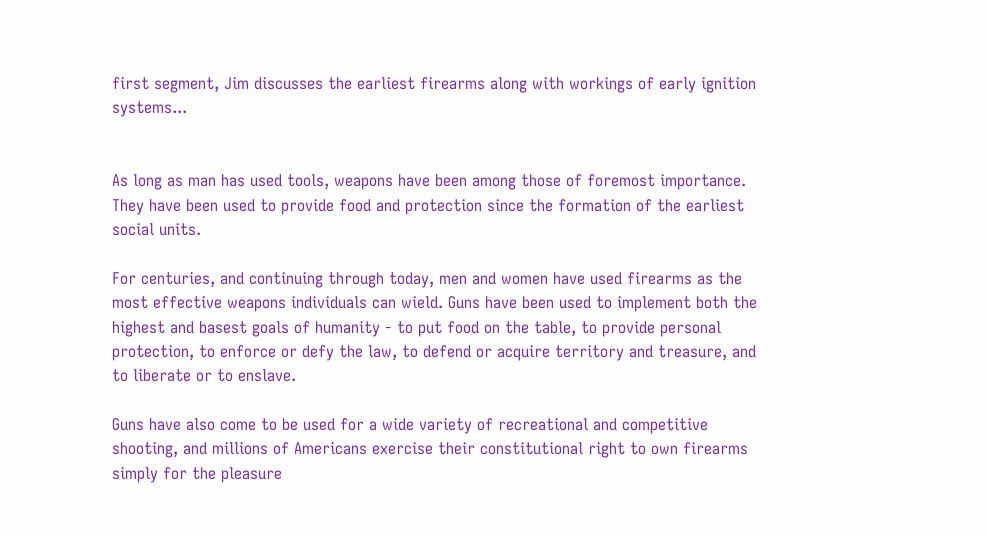first segment, Jim discusses the earliest firearms along with workings of early ignition systems...


As long as man has used tools, weapons have been among those of foremost importance. They have been used to provide food and protection since the formation of the earliest social units.

For centuries, and continuing through today, men and women have used firearms as the most effective weapons individuals can wield. Guns have been used to implement both the highest and basest goals of humanity - to put food on the table, to provide personal protection, to enforce or defy the law, to defend or acquire territory and treasure, and to liberate or to enslave.

Guns have also come to be used for a wide variety of recreational and competitive shooting, and millions of Americans exercise their constitutional right to own firearms simply for the pleasure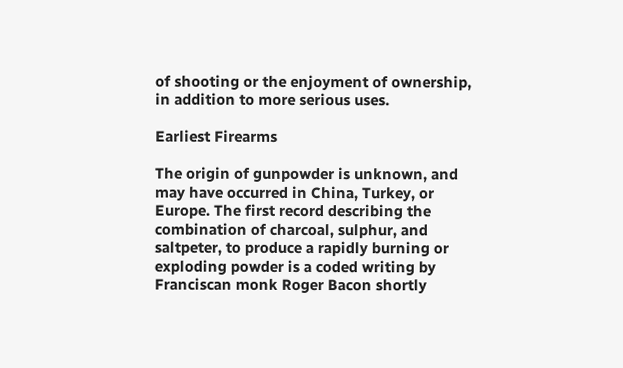of shooting or the enjoyment of ownership, in addition to more serious uses.

Earliest Firearms

The origin of gunpowder is unknown, and may have occurred in China, Turkey, or Europe. The first record describing the combination of charcoal, sulphur, and saltpeter, to produce a rapidly burning or exploding powder is a coded writing by Franciscan monk Roger Bacon shortly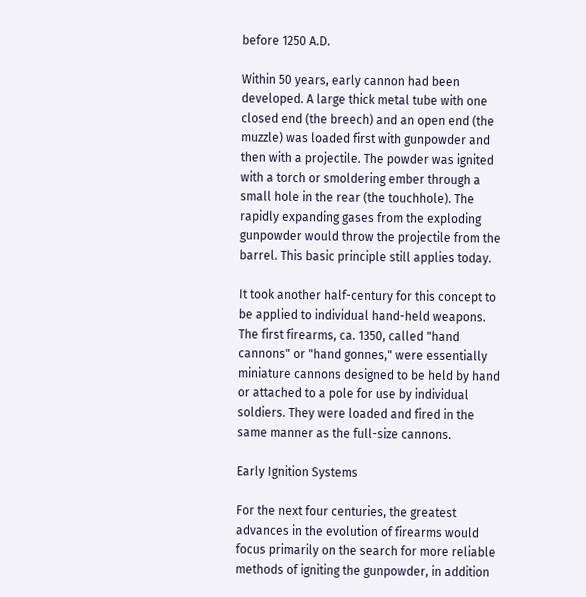before 1250 A.D.

Within 50 years, early cannon had been developed. A large thick metal tube with one closed end (the breech) and an open end (the muzzle) was loaded first with gunpowder and then with a projectile. The powder was ignited with a torch or smoldering ember through a small hole in the rear (the touchhole). The rapidly expanding gases from the exploding gunpowder would throw the projectile from the barrel. This basic principle still applies today.

It took another half-century for this concept to be applied to individual hand-held weapons. The first firearms, ca. 1350, called "hand cannons" or "hand gonnes," were essentially miniature cannons designed to be held by hand or attached to a pole for use by individual soldiers. They were loaded and fired in the same manner as the full-size cannons.

Early Ignition Systems

For the next four centuries, the greatest advances in the evolution of firearms would focus primarily on the search for more reliable methods of igniting the gunpowder, in addition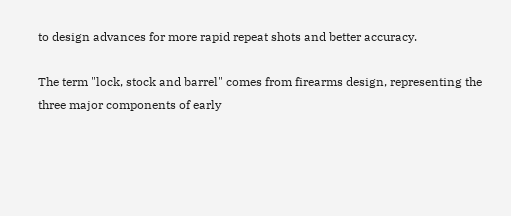to design advances for more rapid repeat shots and better accuracy.

The term "lock, stock and barrel" comes from firearms design, representing the three major components of early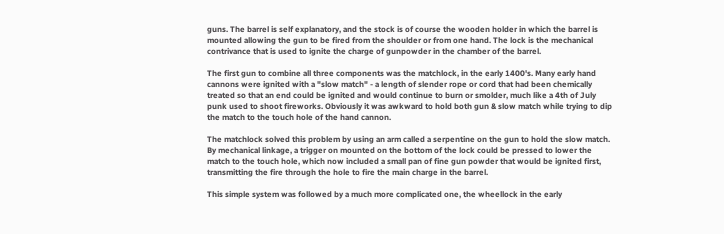guns. The barrel is self explanatory, and the stock is of course the wooden holder in which the barrel is mounted allowing the gun to be fired from the shoulder or from one hand. The lock is the mechanical contrivance that is used to ignite the charge of gunpowder in the chamber of the barrel.

The first gun to combine all three components was the matchlock, in the early 1400's. Many early hand cannons were ignited with a "slow match" - a length of slender rope or cord that had been chemically treated so that an end could be ignited and would continue to burn or smolder, much like a 4th of July punk used to shoot fireworks. Obviously it was awkward to hold both gun & slow match while trying to dip the match to the touch hole of the hand cannon.

The matchlock solved this problem by using an arm called a serpentine on the gun to hold the slow match. By mechanical linkage, a trigger on mounted on the bottom of the lock could be pressed to lower the match to the touch hole, which now included a small pan of fine gun powder that would be ignited first, transmitting the fire through the hole to fire the main charge in the barrel.

This simple system was followed by a much more complicated one, the wheellock in the early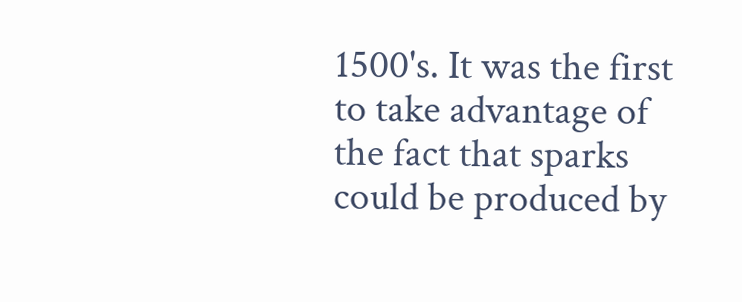1500's. It was the first to take advantage of the fact that sparks could be produced by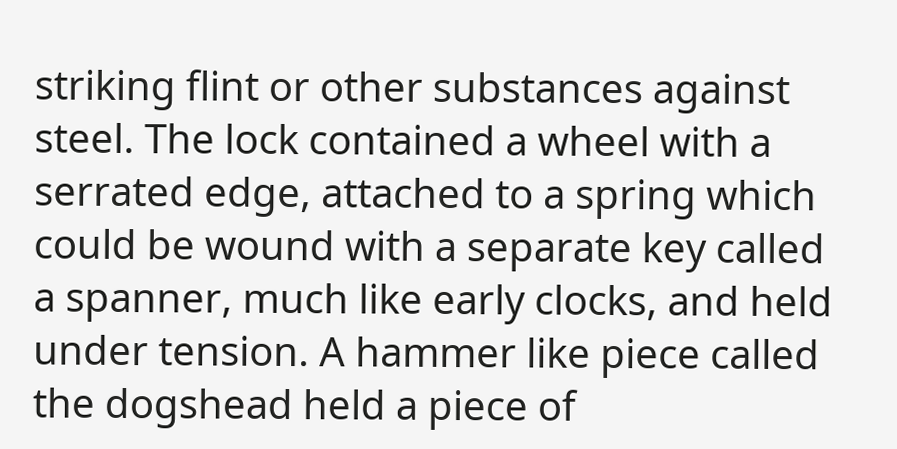striking flint or other substances against steel. The lock contained a wheel with a serrated edge, attached to a spring which could be wound with a separate key called a spanner, much like early clocks, and held under tension. A hammer like piece called the dogshead held a piece of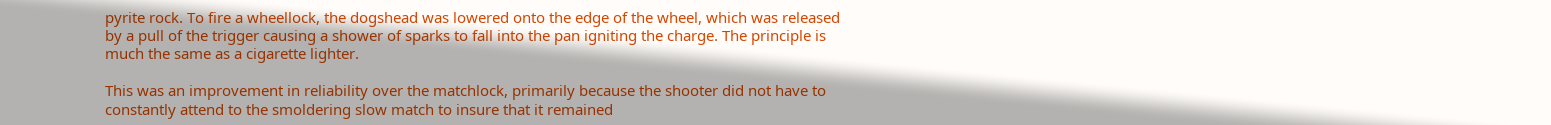pyrite rock. To fire a wheellock, the dogshead was lowered onto the edge of the wheel, which was released by a pull of the trigger causing a shower of sparks to fall into the pan igniting the charge. The principle is much the same as a cigarette lighter.

This was an improvement in reliability over the matchlock, primarily because the shooter did not have to constantly attend to the smoldering slow match to insure that it remained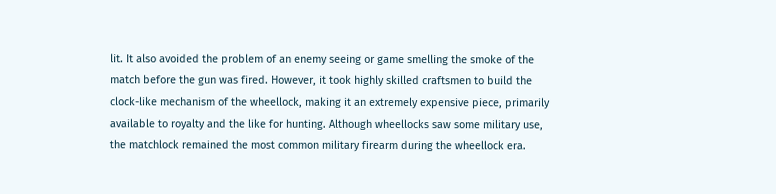lit. It also avoided the problem of an enemy seeing or game smelling the smoke of the match before the gun was fired. However, it took highly skilled craftsmen to build the clock-like mechanism of the wheellock, making it an extremely expensive piece, primarily available to royalty and the like for hunting. Although wheellocks saw some military use, the matchlock remained the most common military firearm during the wheellock era.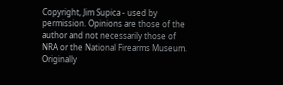Copyright, Jim Supica - used by permission. Opinions are those of the author and not necessarily those of NRA or the National Firearms Museum. Originally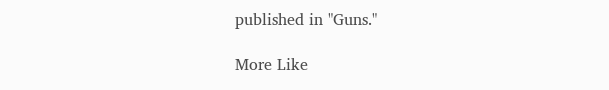published in "Guns."

More Like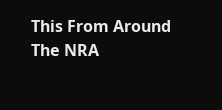This From Around The NRA